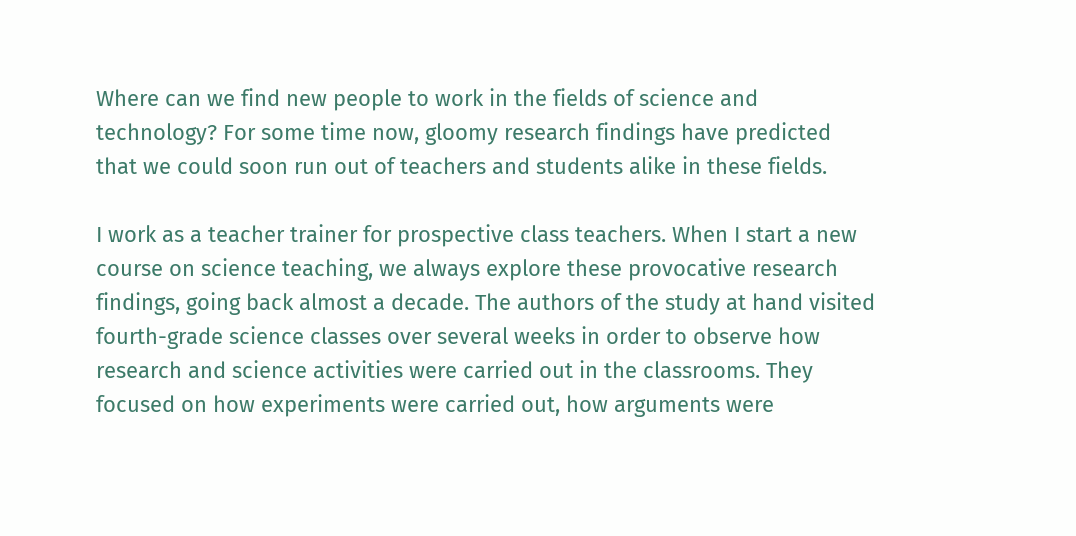Where can we find new people to work in the fields of science and technology? For some time now, gloomy research findings have predicted that we could soon run out of teachers and students alike in these fields.

I work as a teacher trainer for prospective class teachers. When I start a new course on science teaching, we always explore these provocative research findings, going back almost a decade. The authors of the study at hand visited fourth-grade science classes over several weeks in order to observe how research and science activities were carried out in the classrooms. They focused on how experiments were carried out, how arguments were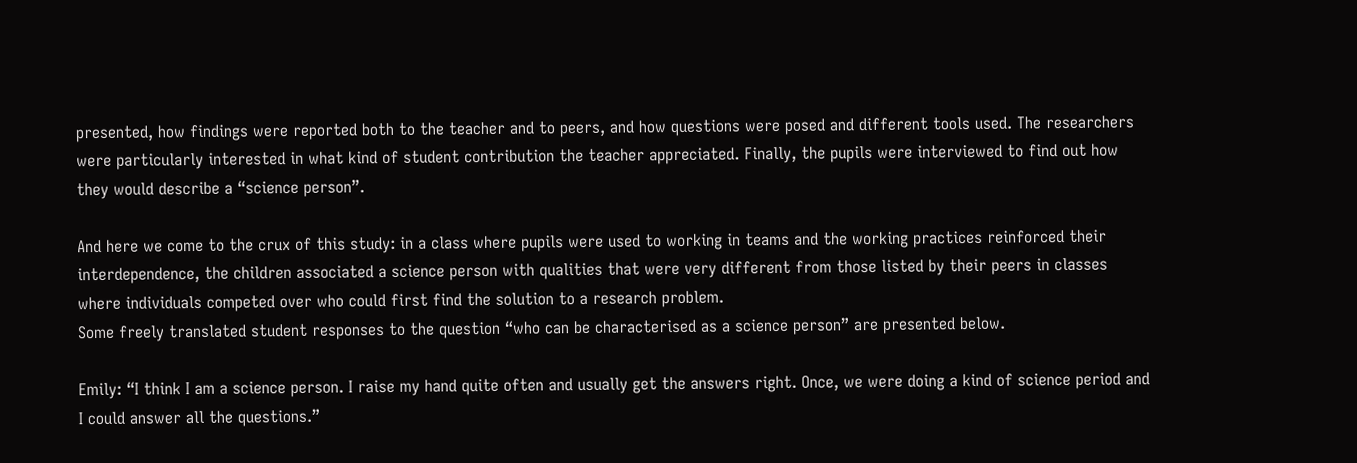presented, how findings were reported both to the teacher and to peers, and how questions were posed and different tools used. The researchers were particularly interested in what kind of student contribution the teacher appreciated. Finally, the pupils were interviewed to find out how they would describe a “science person”.

And here we come to the crux of this study: in a class where pupils were used to working in teams and the working practices reinforced their interdependence, the children associated a science person with qualities that were very different from those listed by their peers in classes where individuals competed over who could first find the solution to a research problem.
Some freely translated student responses to the question “who can be characterised as a science person” are presented below.

Emily: “I think I am a science person. I raise my hand quite often and usually get the answers right. Once, we were doing a kind of science period and I could answer all the questions.”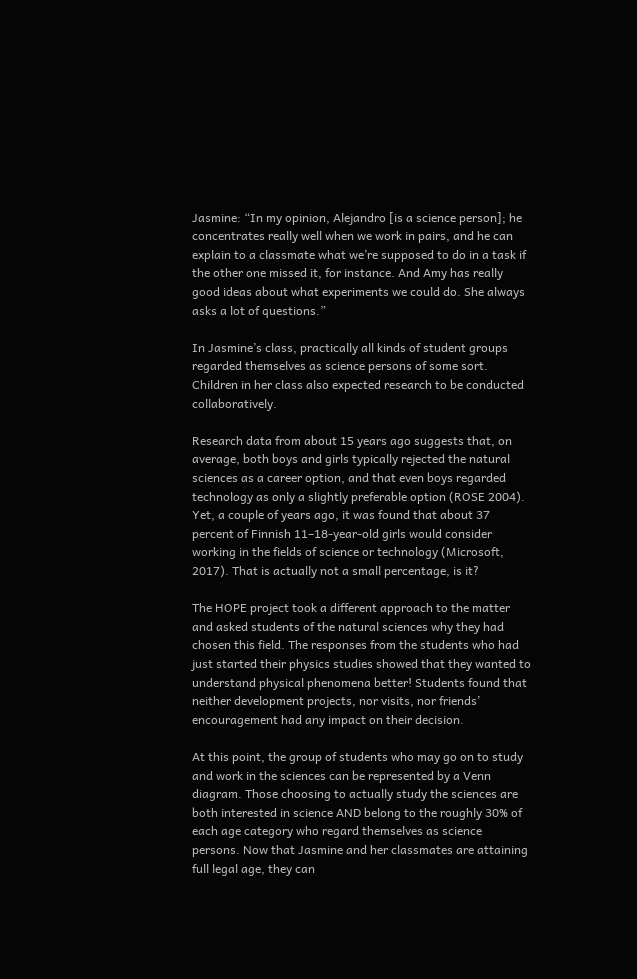Jasmine: “In my opinion, Alejandro [is a science person]; he concentrates really well when we work in pairs, and he can explain to a classmate what we’re supposed to do in a task if the other one missed it, for instance. And Amy has really good ideas about what experiments we could do. She always asks a lot of questions.”

In Jasmine’s class, practically all kinds of student groups regarded themselves as science persons of some sort. Children in her class also expected research to be conducted collaboratively.

Research data from about 15 years ago suggests that, on average, both boys and girls typically rejected the natural sciences as a career option, and that even boys regarded technology as only a slightly preferable option (ROSE 2004). Yet, a couple of years ago, it was found that about 37 percent of Finnish 11–18-year-old girls would consider working in the fields of science or technology (Microsoft, 2017). That is actually not a small percentage, is it?

The HOPE project took a different approach to the matter and asked students of the natural sciences why they had chosen this field. The responses from the students who had just started their physics studies showed that they wanted to understand physical phenomena better! Students found that neither development projects, nor visits, nor friends’ encouragement had any impact on their decision.

At this point, the group of students who may go on to study and work in the sciences can be represented by a Venn diagram. Those choosing to actually study the sciences are both interested in science AND belong to the roughly 30% of each age category who regard themselves as science persons. Now that Jasmine and her classmates are attaining full legal age, they can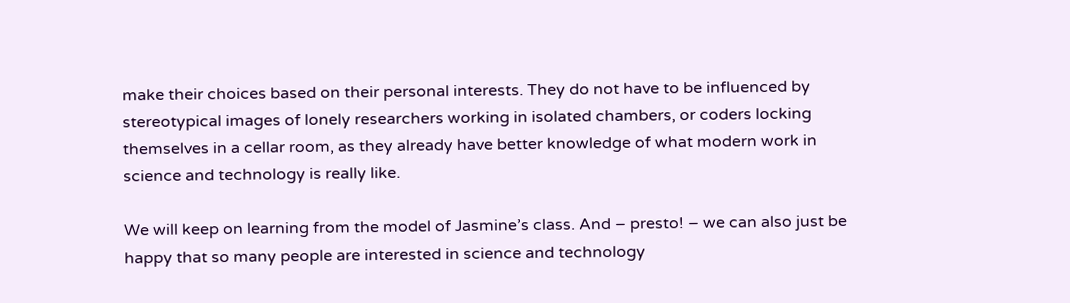make their choices based on their personal interests. They do not have to be influenced by stereotypical images of lonely researchers working in isolated chambers, or coders locking themselves in a cellar room, as they already have better knowledge of what modern work in science and technology is really like.

We will keep on learning from the model of Jasmine’s class. And – presto! – we can also just be happy that so many people are interested in science and technology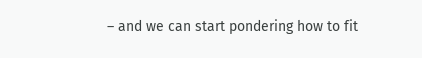– and we can start pondering how to fit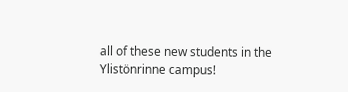all of these new students in the Ylistönrinne campus!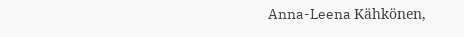Anna-Leena Kähkönen,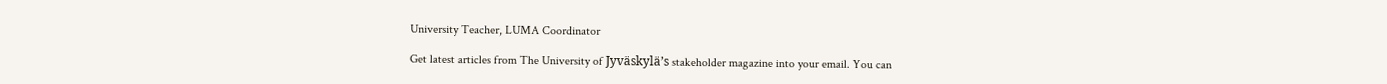University Teacher, LUMA Coordinator

Get latest articles from The University of Jyväskylä’s stakeholder magazine into your email. You can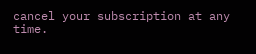cancel your subscription at any time.